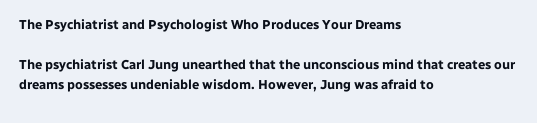The Psychiatrist and Psychologist Who Produces Your Dreams

The psychiatrist Carl Jung unearthed that the unconscious mind that creates our dreams possesses undeniable wisdom. However, Jung was afraid to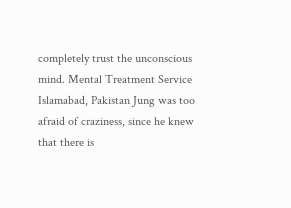completely trust the unconscious mind. Mental Treatment Service Islamabad, Pakistan Jung was too afraid of craziness, since he knew that there is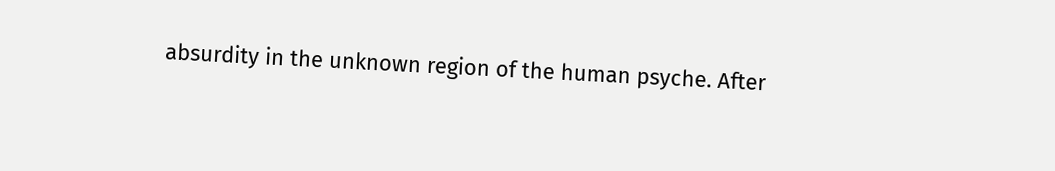absurdity in the unknown region of the human psyche. After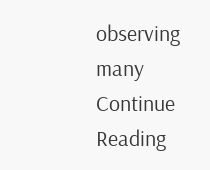observing many Continue Reading